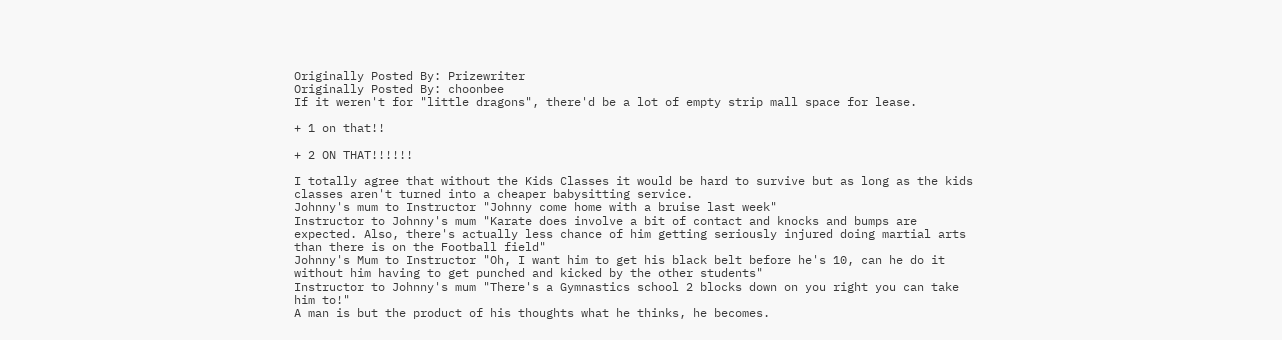Originally Posted By: Prizewriter
Originally Posted By: choonbee
If it weren't for "little dragons", there'd be a lot of empty strip mall space for lease.

+ 1 on that!!

+ 2 ON THAT!!!!!!

I totally agree that without the Kids Classes it would be hard to survive but as long as the kids classes aren't turned into a cheaper babysitting service.
Johnny's mum to Instructor "Johnny come home with a bruise last week"
Instructor to Johnny's mum "Karate does involve a bit of contact and knocks and bumps are expected. Also, there's actually less chance of him getting seriously injured doing martial arts than there is on the Football field"
Johnny's Mum to Instructor "Oh, I want him to get his black belt before he's 10, can he do it without him having to get punched and kicked by the other students"
Instructor to Johnny's mum "There's a Gymnastics school 2 blocks down on you right you can take him to!"
A man is but the product of his thoughts what he thinks, he becomes.